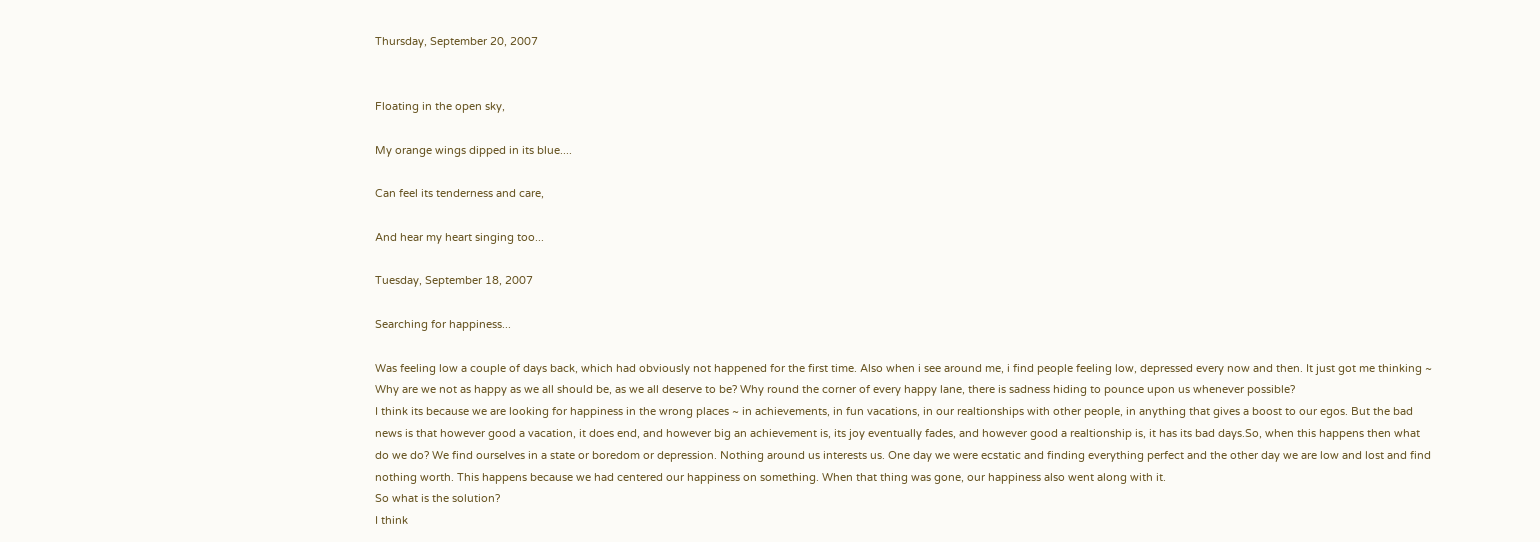Thursday, September 20, 2007


Floating in the open sky,

My orange wings dipped in its blue....

Can feel its tenderness and care,

And hear my heart singing too...

Tuesday, September 18, 2007

Searching for happiness...

Was feeling low a couple of days back, which had obviously not happened for the first time. Also when i see around me, i find people feeling low, depressed every now and then. It just got me thinking ~ Why are we not as happy as we all should be, as we all deserve to be? Why round the corner of every happy lane, there is sadness hiding to pounce upon us whenever possible?
I think its because we are looking for happiness in the wrong places ~ in achievements, in fun vacations, in our realtionships with other people, in anything that gives a boost to our egos. But the bad news is that however good a vacation, it does end, and however big an achievement is, its joy eventually fades, and however good a realtionship is, it has its bad days.So, when this happens then what do we do? We find ourselves in a state or boredom or depression. Nothing around us interests us. One day we were ecstatic and finding everything perfect and the other day we are low and lost and find nothing worth. This happens because we had centered our happiness on something. When that thing was gone, our happiness also went along with it.
So what is the solution?
I think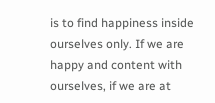is to find happiness inside ourselves only. If we are happy and content with ourselves, if we are at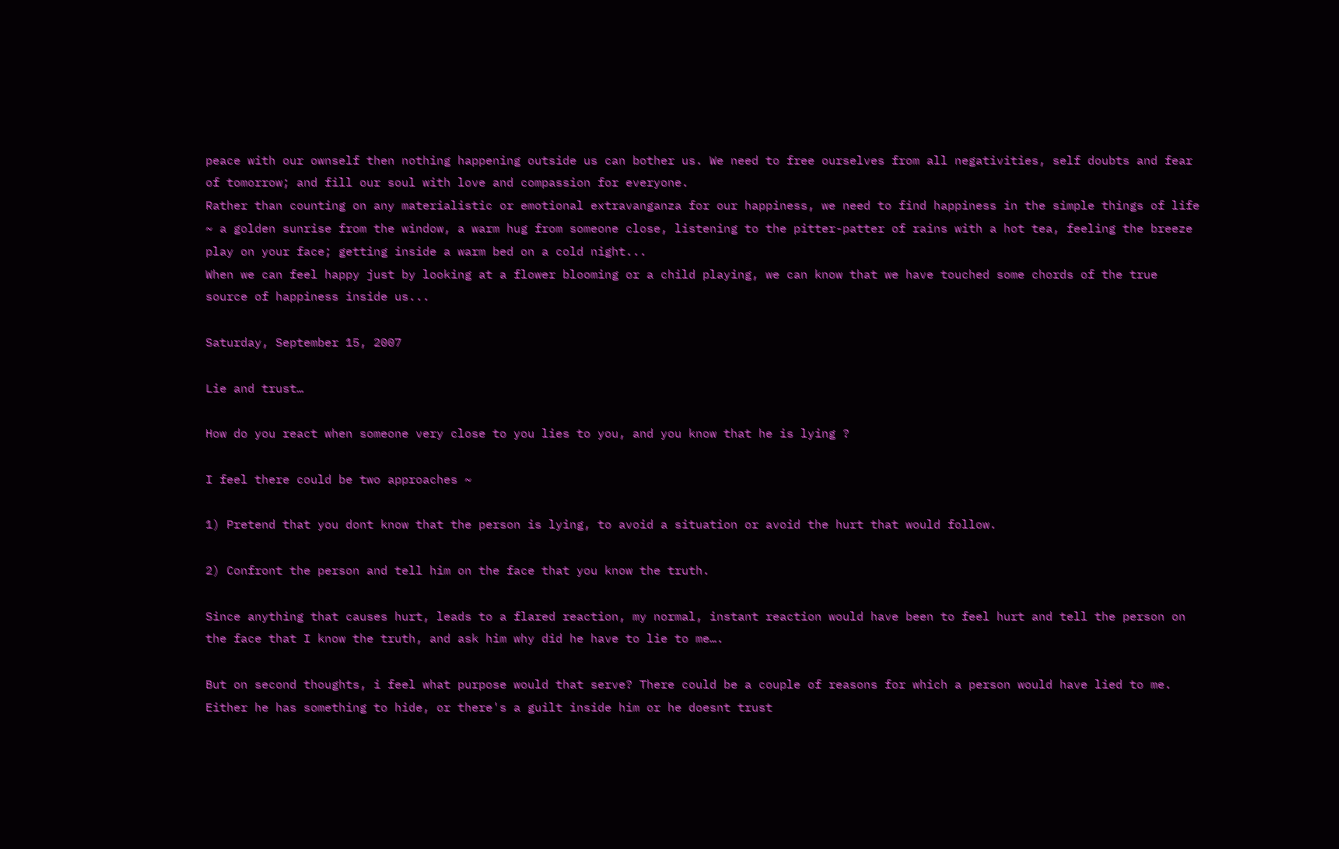peace with our ownself then nothing happening outside us can bother us. We need to free ourselves from all negativities, self doubts and fear of tomorrow; and fill our soul with love and compassion for everyone.
Rather than counting on any materialistic or emotional extravanganza for our happiness, we need to find happiness in the simple things of life ~ a golden sunrise from the window, a warm hug from someone close, listening to the pitter-patter of rains with a hot tea, feeling the breeze play on your face; getting inside a warm bed on a cold night...
When we can feel happy just by looking at a flower blooming or a child playing, we can know that we have touched some chords of the true source of happiness inside us...

Saturday, September 15, 2007

Lie and trust…

How do you react when someone very close to you lies to you, and you know that he is lying ?

I feel there could be two approaches ~

1) Pretend that you dont know that the person is lying, to avoid a situation or avoid the hurt that would follow.

2) Confront the person and tell him on the face that you know the truth.

Since anything that causes hurt, leads to a flared reaction, my normal, instant reaction would have been to feel hurt and tell the person on the face that I know the truth, and ask him why did he have to lie to me….

But on second thoughts, i feel what purpose would that serve? There could be a couple of reasons for which a person would have lied to me. Either he has something to hide, or there's a guilt inside him or he doesnt trust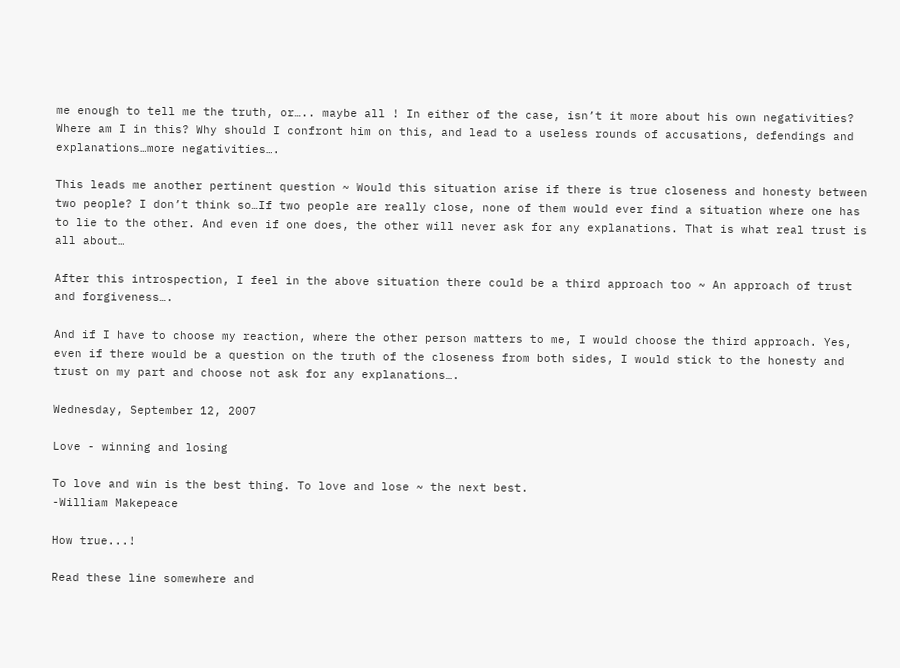me enough to tell me the truth, or….. maybe all ! In either of the case, isn’t it more about his own negativities? Where am I in this? Why should I confront him on this, and lead to a useless rounds of accusations, defendings and explanations…more negativities….

This leads me another pertinent question ~ Would this situation arise if there is true closeness and honesty between two people? I don’t think so…If two people are really close, none of them would ever find a situation where one has to lie to the other. And even if one does, the other will never ask for any explanations. That is what real trust is all about…

After this introspection, I feel in the above situation there could be a third approach too ~ An approach of trust and forgiveness….

And if I have to choose my reaction, where the other person matters to me, I would choose the third approach. Yes, even if there would be a question on the truth of the closeness from both sides, I would stick to the honesty and trust on my part and choose not ask for any explanations….

Wednesday, September 12, 2007

Love - winning and losing

To love and win is the best thing. To love and lose ~ the next best.
-William Makepeace

How true...!

Read these line somewhere and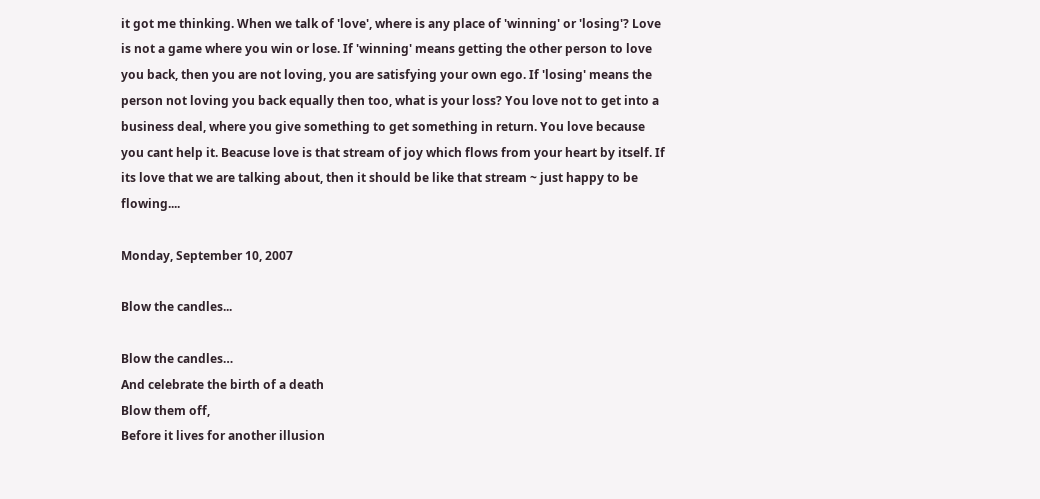it got me thinking. When we talk of 'love', where is any place of 'winning' or 'losing'? Love is not a game where you win or lose. If 'winning' means getting the other person to love you back, then you are not loving, you are satisfying your own ego. If 'losing' means the person not loving you back equally then too, what is your loss? You love not to get into a business deal, where you give something to get something in return. You love because you cant help it. Beacuse love is that stream of joy which flows from your heart by itself. If its love that we are talking about, then it should be like that stream ~ just happy to be flowing....

Monday, September 10, 2007

Blow the candles...

Blow the candles…
And celebrate the birth of a death
Blow them off,
Before it lives for another illusion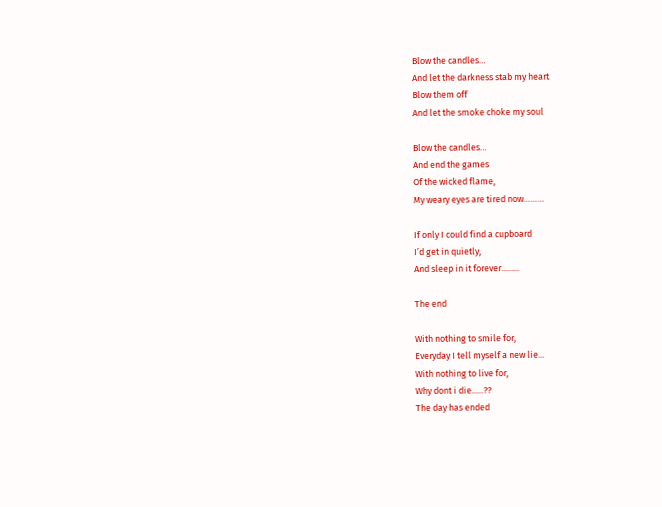Blow the candles…
And let the darkness stab my heart
Blow them off
And let the smoke choke my soul

Blow the candles…
And end the games
Of the wicked flame,
My weary eyes are tired now………

If only I could find a cupboard
I’d get in quietly,
And sleep in it forever.........

The end

With nothing to smile for,
Everyday I tell myself a new lie...
With nothing to live for,
Why dont i die......??
The day has ended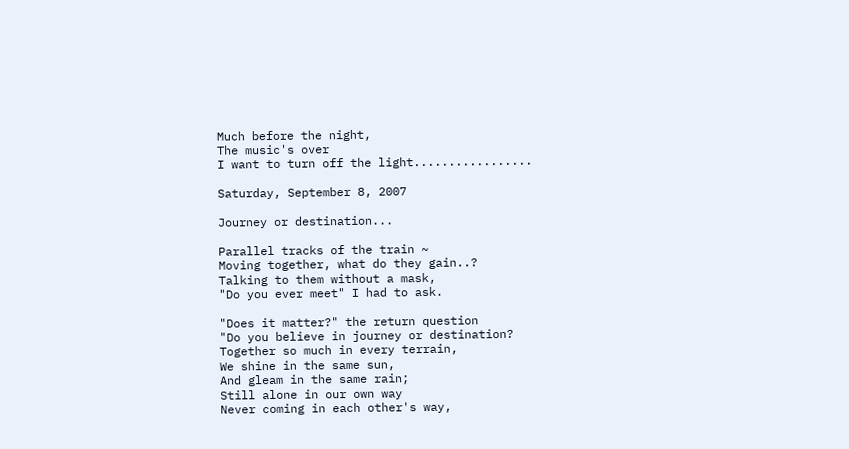Much before the night,
The music's over
I want to turn off the light.................

Saturday, September 8, 2007

Journey or destination...

Parallel tracks of the train ~
Moving together, what do they gain..?
Talking to them without a mask,
"Do you ever meet" I had to ask.

"Does it matter?" the return question
"Do you believe in journey or destination?
Together so much in every terrain,
We shine in the same sun,
And gleam in the same rain;
Still alone in our own way
Never coming in each other's way,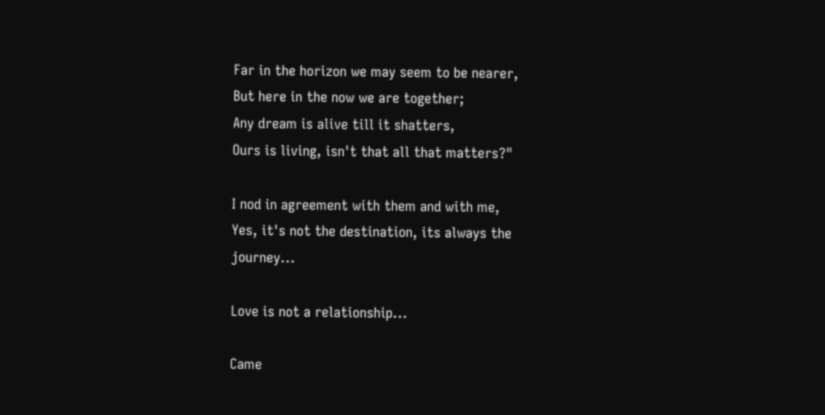Far in the horizon we may seem to be nearer,
But here in the now we are together;
Any dream is alive till it shatters,
Ours is living, isn't that all that matters?"

I nod in agreement with them and with me,
Yes, it's not the destination, its always the journey...

Love is not a relationship...

Came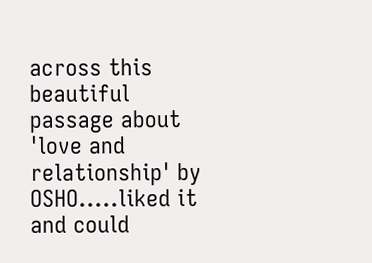across this beautiful passage about 'love and relationship' by OSHO.....liked it and could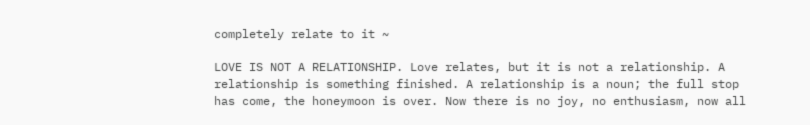completely relate to it ~

LOVE IS NOT A RELATIONSHIP. Love relates, but it is not a relationship. A relationship is something finished. A relationship is a noun; the full stop has come, the honeymoon is over. Now there is no joy, no enthusiasm, now all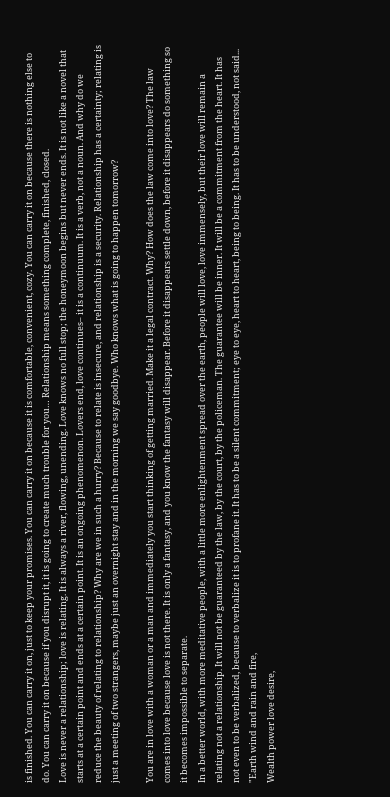is finished. You can carry it on, just to keep your promises. You can carry it on because it is comfortable, convenient, cozy. You can carry it on because there is nothing else to do. You can carry it on because if you disrupt it, it is going to create much trouble for you… Relationship means something complete, finished, closed.
Love is never a relationship; love is relating. It is always a river, flowing, unending. Love knows no full stop; the honeymoon begins but never ends. It is not like a novel that starts at a certain point and ends at a certain point. It is an ongoing phenomenon. Lovers end, love continues– it is a continuum. It is a verb, not a noun. And why do we reduce the beauty of relating to relationship? Why are we in such a hurry? Because to relate is insecure, and relationship is a security. Relationship has a certainty; relating is just a meeting of two strangers, maybe just an overnight stay and in the morning we say goodbye. Who knows what is going to happen tomorrow?

You are in love with a woman or a man and immediately you start thinking of getting married. Make it a legal contract. Why? How does the law come into love? The law comes into love because love is not there. It is only a fantasy, and you know the fantasy will disappear. Before it disappears settle down, before it disappears do something so it becomes impossible to separate.
In a better world, with more meditative people, with a little more enlightenment spread over the earth, people will love, love immensely, but their love will remain a relating not a relationship. It will not be guaranteed by the law, by the court, by the policeman. The guarantee will be inner. It will be a commitment from the heart. It has not even to be verbalized, because to verbalize it is to profane it. It has to be a silent commitment; eye to eye, heart to heart, being to being. It has to be understood, not said...
"Earth wind and rain and fire,
Wealth power love desire,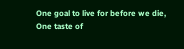One goal to live for before we die,
One taste of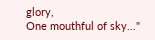glory,
One mouthful of sky..."